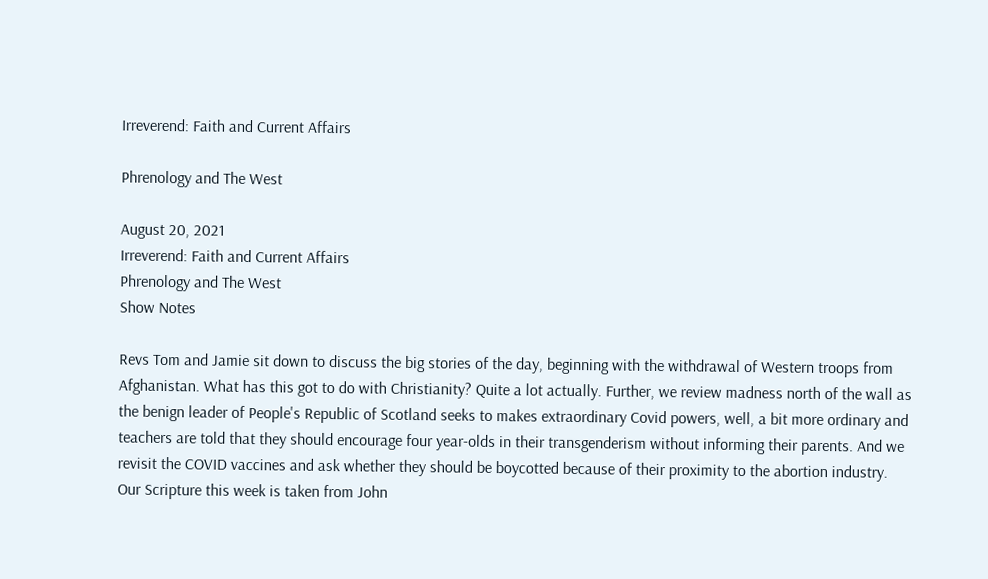Irreverend: Faith and Current Affairs

Phrenology and The West

August 20, 2021
Irreverend: Faith and Current Affairs
Phrenology and The West
Show Notes

Revs Tom and Jamie sit down to discuss the big stories of the day, beginning with the withdrawal of Western troops from Afghanistan. What has this got to do with Christianity? Quite a lot actually. Further, we review madness north of the wall as the benign leader of People's Republic of Scotland seeks to makes extraordinary Covid powers, well, a bit more ordinary and teachers are told that they should encourage four year-olds in their transgenderism without informing their parents. And we revisit the COVID vaccines and ask whether they should be boycotted because of their proximity to the abortion industry.
Our Scripture this week is taken from John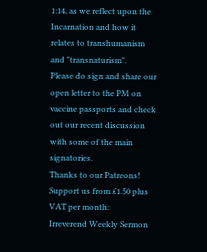1:14, as we reflect upon the Incarnation and how it relates to transhumanism and "transnaturism".
Please do sign and share our open letter to the PM on vaccine passports and check out our recent discussion with some of the main signatories.
Thanks to our Patreons! Support us from £1.50 plus VAT per month:
Irreverend Weekly Sermon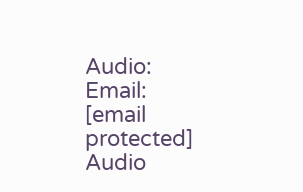Audio:
Email: [email protected]
Audio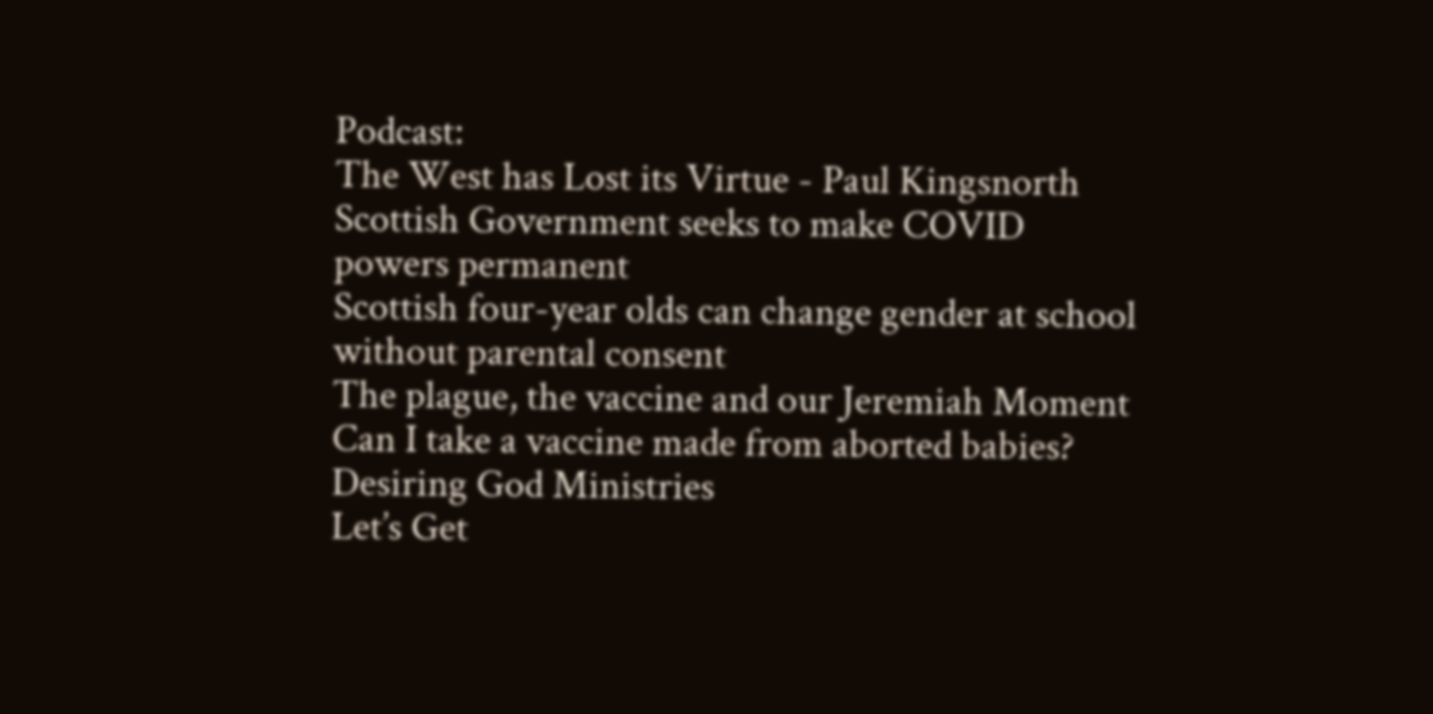Podcast:
The West has Lost its Virtue - Paul Kingsnorth
Scottish Government seeks to make COVID powers permanent
Scottish four-year olds can change gender at school without parental consent
The plague, the vaccine and our Jeremiah Moment
Can I take a vaccine made from aborted babies? Desiring God Ministries
Let’s Get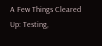A Few Things Cleared Up: Testing,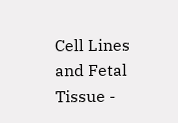Cell Lines and Fetal Tissue -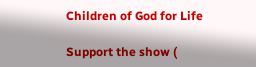Children of God for Life

Support the show (